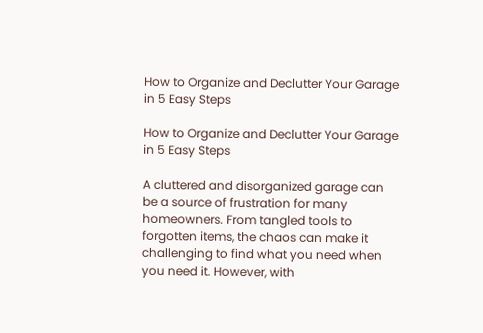How to Organize and Declutter Your Garage in 5 Easy Steps

How to Organize and Declutter Your Garage in 5 Easy Steps

A cluttered and disorganized garage can be a source of frustration for many homeowners. From tangled tools to forgotten items, the chaos can make it challenging to find what you need when you need it. However, with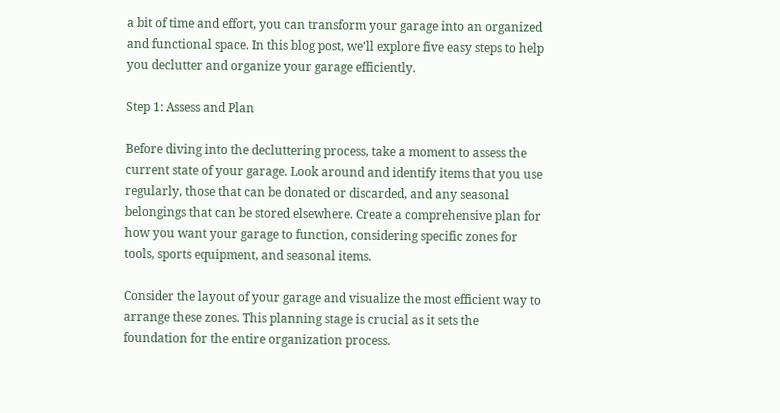a bit of time and effort, you can transform your garage into an organized and functional space. In this blog post, we’ll explore five easy steps to help you declutter and organize your garage efficiently.

Step 1: Assess and Plan

Before diving into the decluttering process, take a moment to assess the current state of your garage. Look around and identify items that you use regularly, those that can be donated or discarded, and any seasonal belongings that can be stored elsewhere. Create a comprehensive plan for how you want your garage to function, considering specific zones for tools, sports equipment, and seasonal items.

Consider the layout of your garage and visualize the most efficient way to arrange these zones. This planning stage is crucial as it sets the foundation for the entire organization process.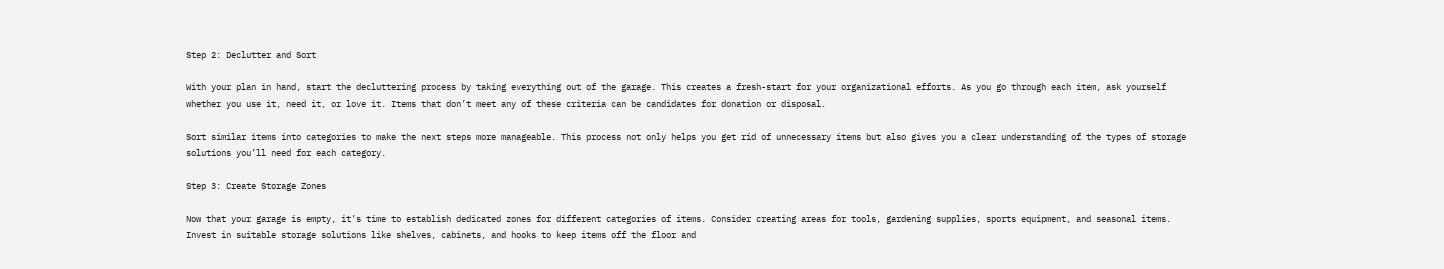Step 2: Declutter and Sort

With your plan in hand, start the decluttering process by taking everything out of the garage. This creates a fresh-start for your organizational efforts. As you go through each item, ask yourself whether you use it, need it, or love it. Items that don’t meet any of these criteria can be candidates for donation or disposal.

Sort similar items into categories to make the next steps more manageable. This process not only helps you get rid of unnecessary items but also gives you a clear understanding of the types of storage solutions you’ll need for each category.

Step 3: Create Storage Zones

Now that your garage is empty, it’s time to establish dedicated zones for different categories of items. Consider creating areas for tools, gardening supplies, sports equipment, and seasonal items. Invest in suitable storage solutions like shelves, cabinets, and hooks to keep items off the floor and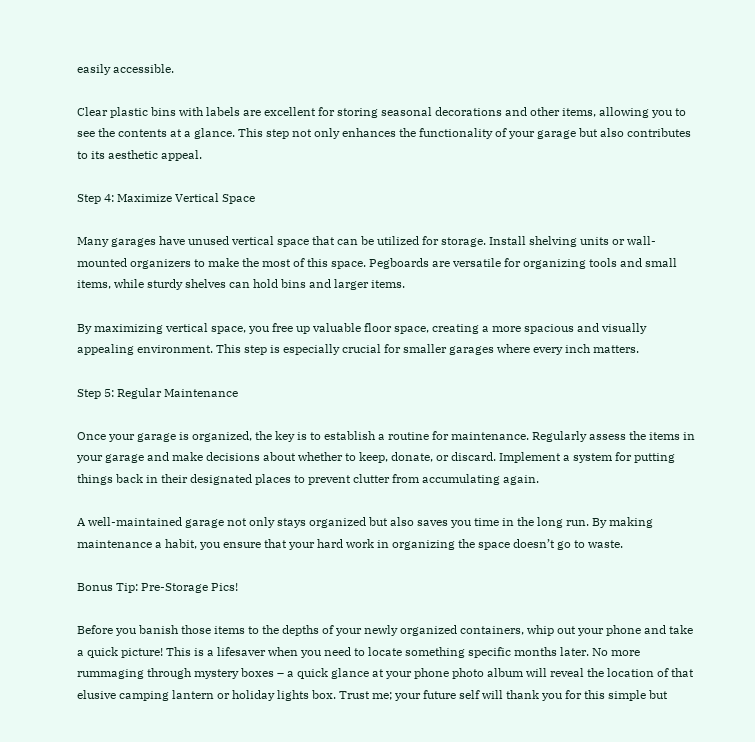easily accessible.

Clear plastic bins with labels are excellent for storing seasonal decorations and other items, allowing you to see the contents at a glance. This step not only enhances the functionality of your garage but also contributes to its aesthetic appeal.

Step 4: Maximize Vertical Space

Many garages have unused vertical space that can be utilized for storage. Install shelving units or wall-mounted organizers to make the most of this space. Pegboards are versatile for organizing tools and small items, while sturdy shelves can hold bins and larger items.

By maximizing vertical space, you free up valuable floor space, creating a more spacious and visually appealing environment. This step is especially crucial for smaller garages where every inch matters.

Step 5: Regular Maintenance

Once your garage is organized, the key is to establish a routine for maintenance. Regularly assess the items in your garage and make decisions about whether to keep, donate, or discard. Implement a system for putting things back in their designated places to prevent clutter from accumulating again.

A well-maintained garage not only stays organized but also saves you time in the long run. By making maintenance a habit, you ensure that your hard work in organizing the space doesn’t go to waste.

Bonus Tip: Pre-Storage Pics!

Before you banish those items to the depths of your newly organized containers, whip out your phone and take a quick picture! This is a lifesaver when you need to locate something specific months later. No more rummaging through mystery boxes – a quick glance at your phone photo album will reveal the location of that elusive camping lantern or holiday lights box. Trust me; your future self will thank you for this simple but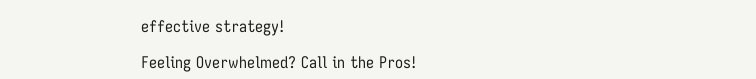effective strategy!

Feeling Overwhelmed? Call in the Pros!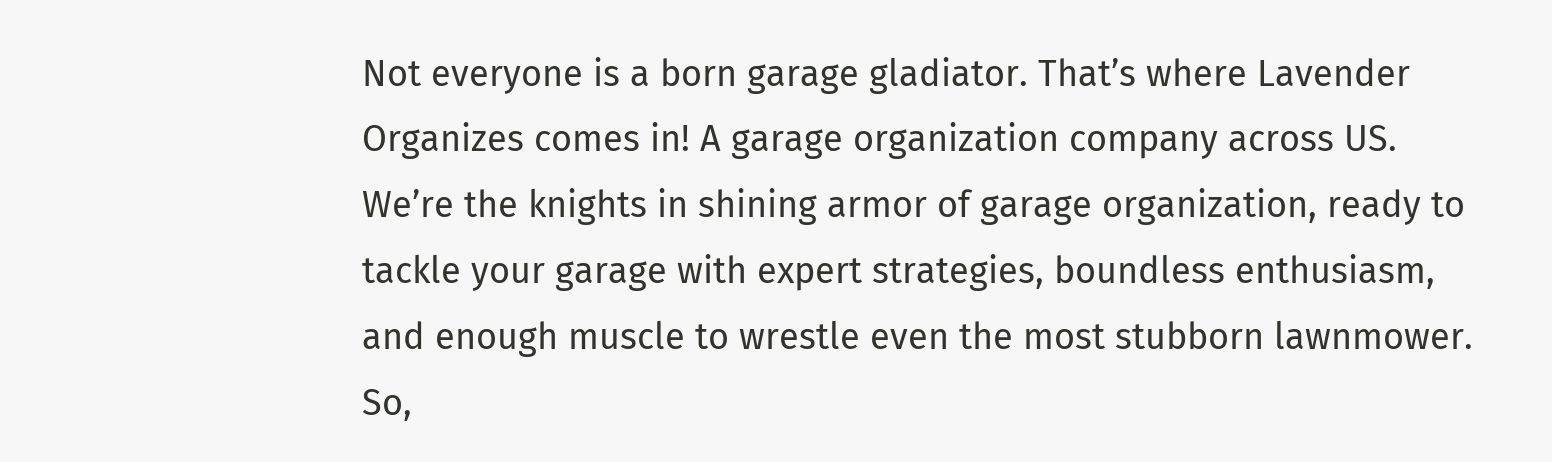Not everyone is a born garage gladiator. That’s where Lavender Organizes comes in! A garage organization company across US. We’re the knights in shining armor of garage organization, ready to tackle your garage with expert strategies, boundless enthusiasm, and enough muscle to wrestle even the most stubborn lawnmower. So,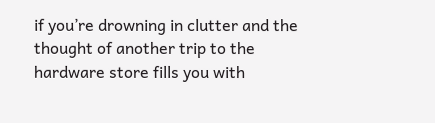if you’re drowning in clutter and the thought of another trip to the hardware store fills you with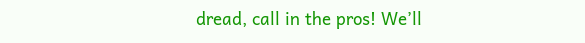dread, call in the pros! We’ll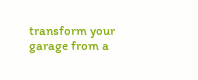transform your garage from a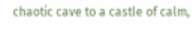chaotic cave to a castle of calm,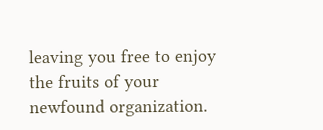leaving you free to enjoy the fruits of your newfound organization.